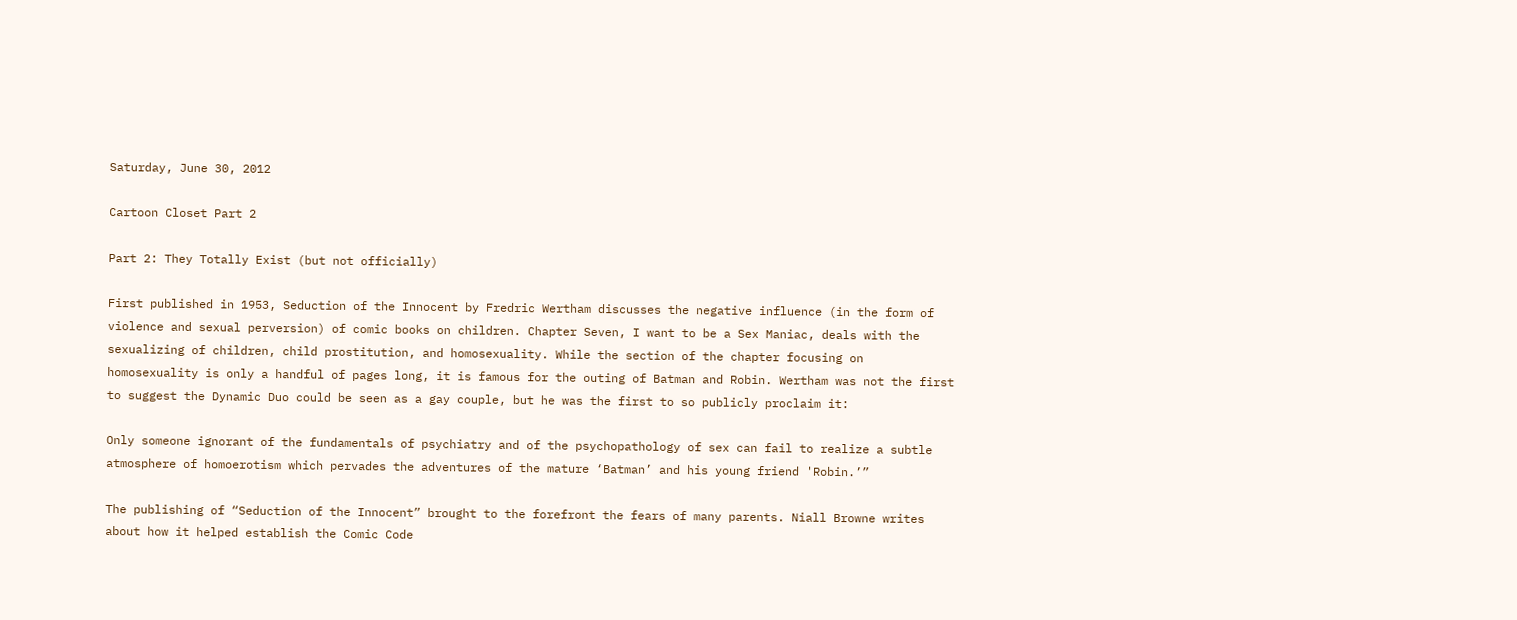Saturday, June 30, 2012

Cartoon Closet Part 2

Part 2: They Totally Exist (but not officially)

First published in 1953, Seduction of the Innocent by Fredric Wertham discusses the negative influence (in the form of violence and sexual perversion) of comic books on children. Chapter Seven, I want to be a Sex Maniac, deals with the sexualizing of children, child prostitution, and homosexuality. While the section of the chapter focusing on homosexuality is only a handful of pages long, it is famous for the outing of Batman and Robin. Wertham was not the first to suggest the Dynamic Duo could be seen as a gay couple, but he was the first to so publicly proclaim it:

Only someone ignorant of the fundamentals of psychiatry and of the psychopathology of sex can fail to realize a subtle atmosphere of homoerotism which pervades the adventures of the mature ‘Batman’ and his young friend 'Robin.’”

The publishing of “Seduction of the Innocent” brought to the forefront the fears of many parents. Niall Browne writes about how it helped establish the Comic Code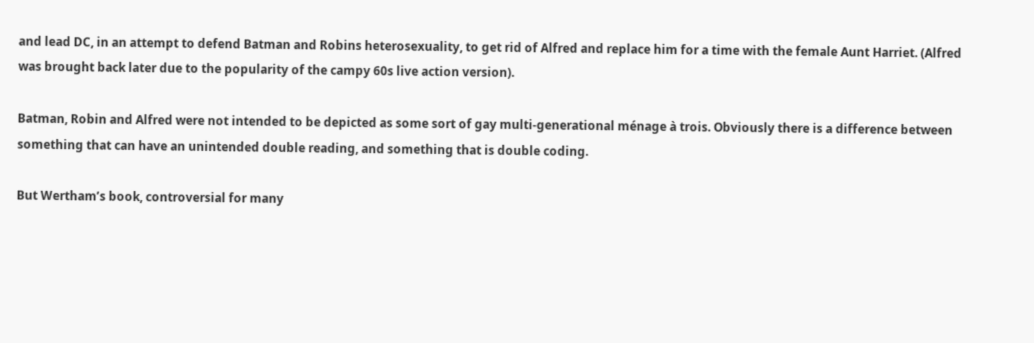and lead DC, in an attempt to defend Batman and Robins heterosexuality, to get rid of Alfred and replace him for a time with the female Aunt Harriet. (Alfred was brought back later due to the popularity of the campy 60s live action version).

Batman, Robin and Alfred were not intended to be depicted as some sort of gay multi-generational ménage à trois. Obviously there is a difference between something that can have an unintended double reading, and something that is double coding.

But Wertham’s book, controversial for many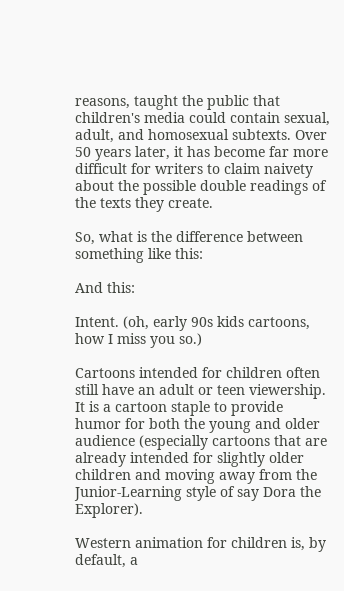reasons, taught the public that children's media could contain sexual, adult, and homosexual subtexts. Over 50 years later, it has become far more difficult for writers to claim naivety about the possible double readings of the texts they create.

So, what is the difference between something like this:

And this:

Intent. (oh, early 90s kids cartoons, how I miss you so.)

Cartoons intended for children often still have an adult or teen viewership. It is a cartoon staple to provide humor for both the young and older audience (especially cartoons that are already intended for slightly older children and moving away from the Junior-Learning style of say Dora the Explorer).

Western animation for children is, by default, a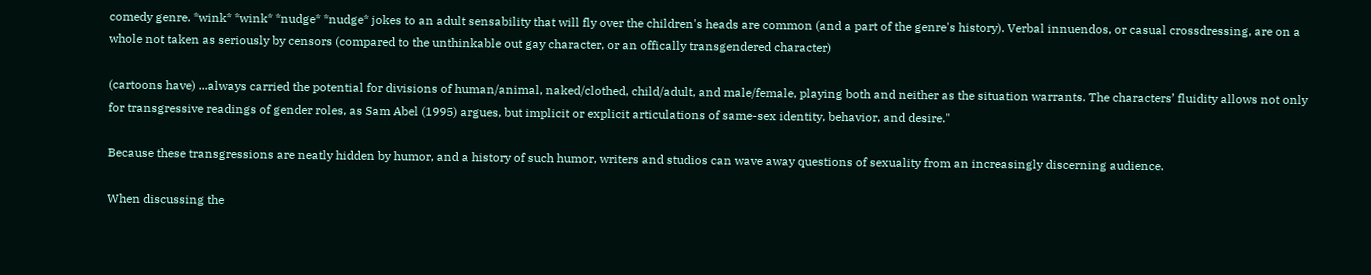comedy genre. *wink* *wink* *nudge* *nudge* jokes to an adult sensability that will fly over the children's heads are common (and a part of the genre's history). Verbal innuendos, or casual crossdressing, are on a whole not taken as seriously by censors (compared to the unthinkable out gay character, or an offically transgendered character)

(cartoons have) ...always carried the potential for divisions of human/animal, naked/clothed, child/adult, and male/female, playing both and neither as the situation warrants. The characters’ fluidity allows not only for transgressive readings of gender roles, as Sam Abel (1995) argues, but implicit or explicit articulations of same-sex identity, behavior, and desire."

Because these transgressions are neatly hidden by humor, and a history of such humor, writers and studios can wave away questions of sexuality from an increasingly discerning audience.

When discussing the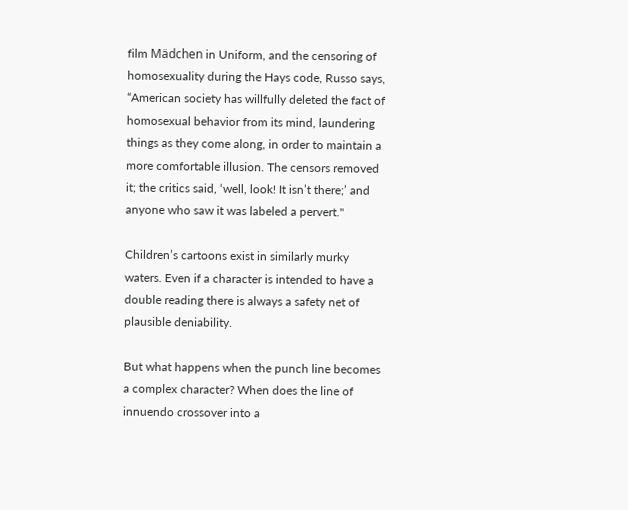film Mädchen in Uniform, and the censoring of homosexuality during the Hays code, Russo says, “American society has willfully deleted the fact of homosexual behavior from its mind, laundering things as they come along, in order to maintain a more comfortable illusion. The censors removed it; the critics said, ‘well, look! It isn’t there;’ and anyone who saw it was labeled a pervert."

Children’s cartoons exist in similarly murky waters. Even if a character is intended to have a double reading there is always a safety net of plausible deniability.

But what happens when the punch line becomes a complex character? When does the line of innuendo crossover into a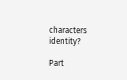characters identity?

Part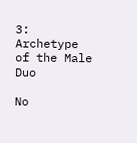3: Archetype of the Male Duo

No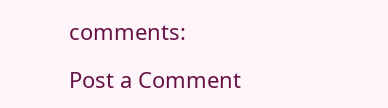comments:

Post a Comment